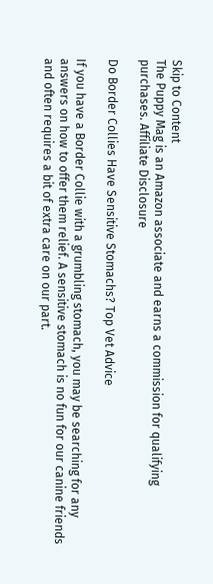Skip to Content
The Puppy Mag is an Amazon associate and earns a commission for qualifying purchases. Affiliate Disclosure

Do Border Collies Have Sensitive Stomachs? Top Vet Advice

If you have a Border Collie with a grumbling stomach, you may be searching for any answers on how to offer them relief. A sensitive stomach is no fun for our canine friends and often requires a bit of extra care on our part.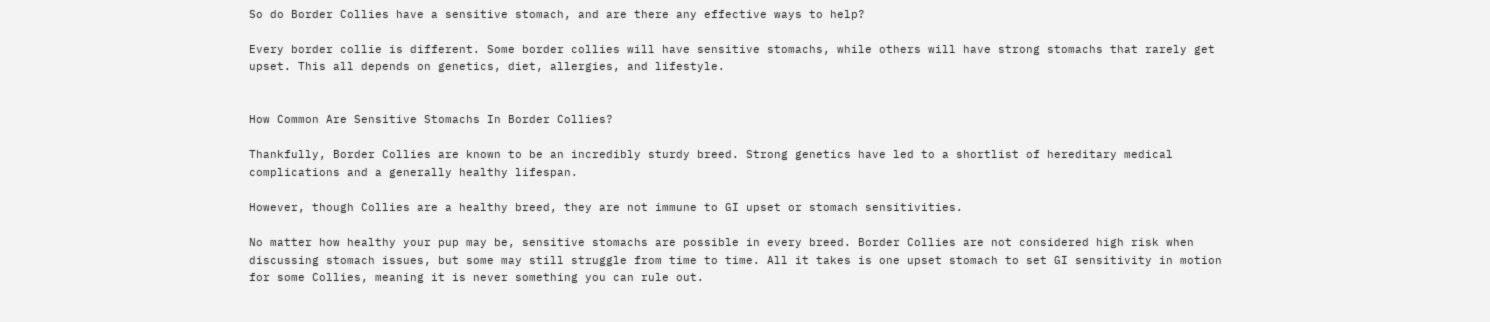So do Border Collies have a sensitive stomach, and are there any effective ways to help?

Every border collie is different. Some border collies will have sensitive stomachs, while others will have strong stomachs that rarely get upset. This all depends on genetics, diet, allergies, and lifestyle.


How Common Are Sensitive Stomachs In Border Collies?

Thankfully, Border Collies are known to be an incredibly sturdy breed. Strong genetics have led to a shortlist of hereditary medical complications and a generally healthy lifespan.

However, though Collies are a healthy breed, they are not immune to GI upset or stomach sensitivities.

No matter how healthy your pup may be, sensitive stomachs are possible in every breed. Border Collies are not considered high risk when discussing stomach issues, but some may still struggle from time to time. All it takes is one upset stomach to set GI sensitivity in motion for some Collies, meaning it is never something you can rule out.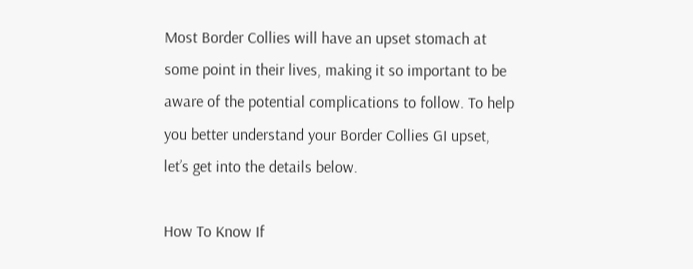Most Border Collies will have an upset stomach at some point in their lives, making it so important to be aware of the potential complications to follow. To help you better understand your Border Collies GI upset, let’s get into the details below.

How To Know If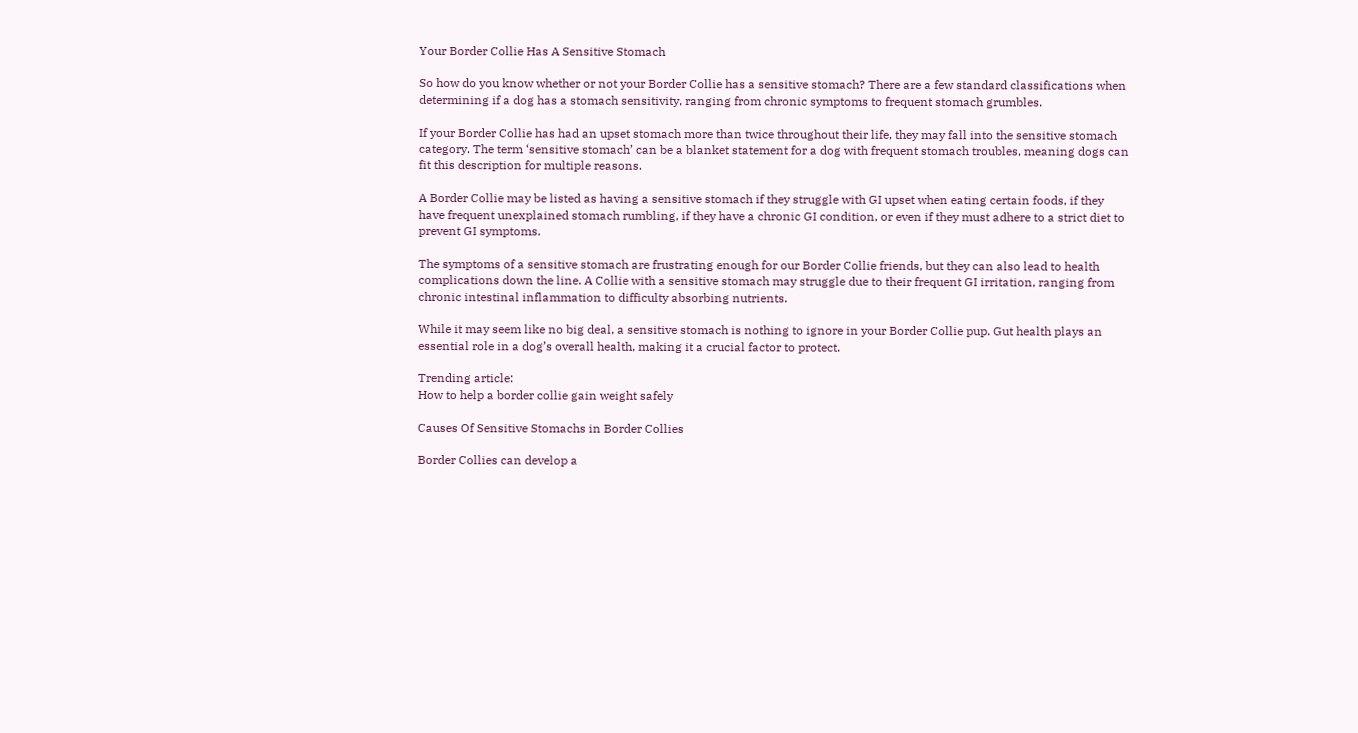Your Border Collie Has A Sensitive Stomach

So how do you know whether or not your Border Collie has a sensitive stomach? There are a few standard classifications when determining if a dog has a stomach sensitivity, ranging from chronic symptoms to frequent stomach grumbles.

If your Border Collie has had an upset stomach more than twice throughout their life, they may fall into the sensitive stomach category. The term ‘sensitive stomach’ can be a blanket statement for a dog with frequent stomach troubles, meaning dogs can fit this description for multiple reasons.

A Border Collie may be listed as having a sensitive stomach if they struggle with GI upset when eating certain foods, if they have frequent unexplained stomach rumbling, if they have a chronic GI condition, or even if they must adhere to a strict diet to prevent GI symptoms.

The symptoms of a sensitive stomach are frustrating enough for our Border Collie friends, but they can also lead to health complications down the line. A Collie with a sensitive stomach may struggle due to their frequent GI irritation, ranging from chronic intestinal inflammation to difficulty absorbing nutrients.

While it may seem like no big deal, a sensitive stomach is nothing to ignore in your Border Collie pup. Gut health plays an essential role in a dog’s overall health, making it a crucial factor to protect.

Trending article:
How to help a border collie gain weight safely

Causes Of Sensitive Stomachs in Border Collies

Border Collies can develop a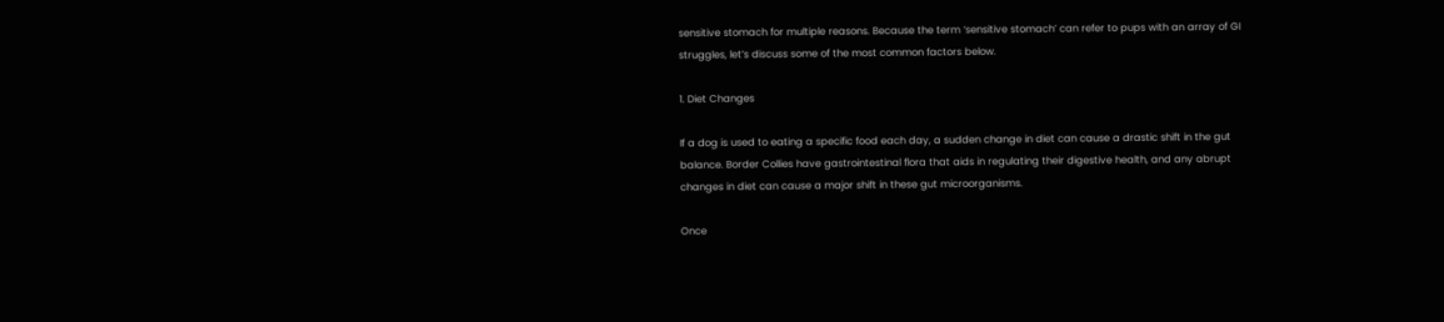sensitive stomach for multiple reasons. Because the term ‘sensitive stomach’ can refer to pups with an array of GI struggles, let’s discuss some of the most common factors below.

1. Diet Changes

If a dog is used to eating a specific food each day, a sudden change in diet can cause a drastic shift in the gut balance. Border Collies have gastrointestinal flora that aids in regulating their digestive health, and any abrupt changes in diet can cause a major shift in these gut microorganisms.

Once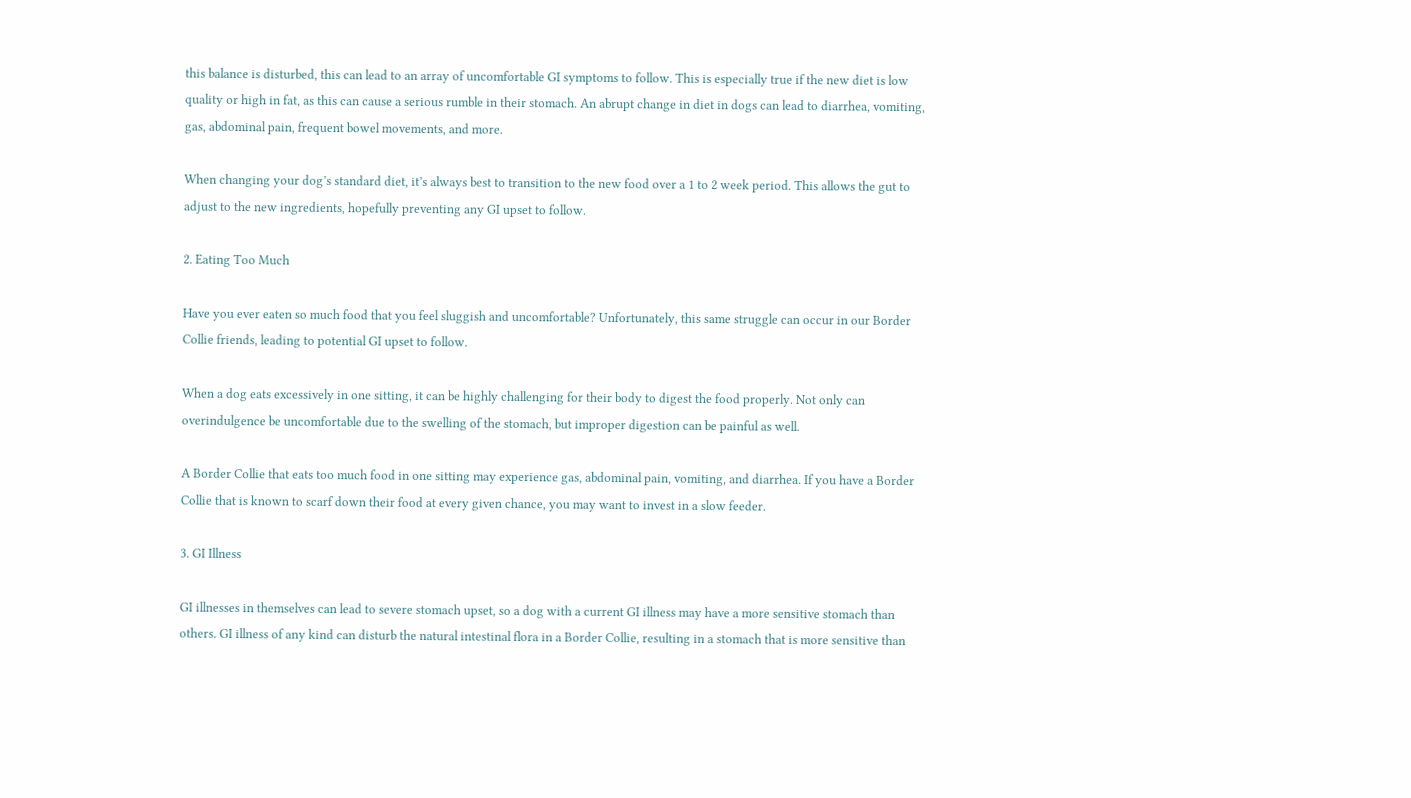this balance is disturbed, this can lead to an array of uncomfortable GI symptoms to follow. This is especially true if the new diet is low quality or high in fat, as this can cause a serious rumble in their stomach. An abrupt change in diet in dogs can lead to diarrhea, vomiting, gas, abdominal pain, frequent bowel movements, and more.

When changing your dog’s standard diet, it’s always best to transition to the new food over a 1 to 2 week period. This allows the gut to adjust to the new ingredients, hopefully preventing any GI upset to follow.

2. Eating Too Much

Have you ever eaten so much food that you feel sluggish and uncomfortable? Unfortunately, this same struggle can occur in our Border Collie friends, leading to potential GI upset to follow.

When a dog eats excessively in one sitting, it can be highly challenging for their body to digest the food properly. Not only can overindulgence be uncomfortable due to the swelling of the stomach, but improper digestion can be painful as well.

A Border Collie that eats too much food in one sitting may experience gas, abdominal pain, vomiting, and diarrhea. If you have a Border Collie that is known to scarf down their food at every given chance, you may want to invest in a slow feeder.

3. GI Illness

GI illnesses in themselves can lead to severe stomach upset, so a dog with a current GI illness may have a more sensitive stomach than others. GI illness of any kind can disturb the natural intestinal flora in a Border Collie, resulting in a stomach that is more sensitive than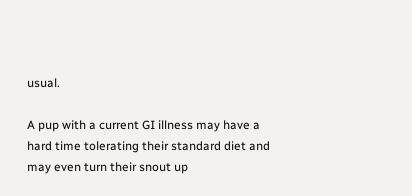usual.

A pup with a current GI illness may have a hard time tolerating their standard diet and may even turn their snout up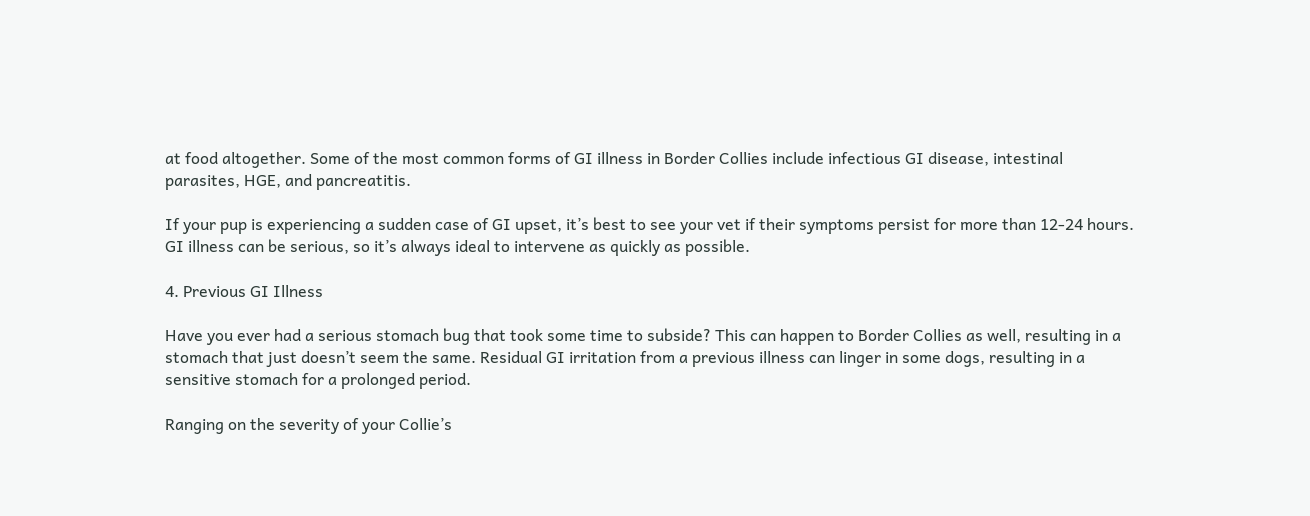at food altogether. Some of the most common forms of GI illness in Border Collies include infectious GI disease, intestinal parasites, HGE, and pancreatitis.

If your pup is experiencing a sudden case of GI upset, it’s best to see your vet if their symptoms persist for more than 12-24 hours. GI illness can be serious, so it’s always ideal to intervene as quickly as possible.

4. Previous GI Illness

Have you ever had a serious stomach bug that took some time to subside? This can happen to Border Collies as well, resulting in a stomach that just doesn’t seem the same. Residual GI irritation from a previous illness can linger in some dogs, resulting in a sensitive stomach for a prolonged period.

Ranging on the severity of your Collie’s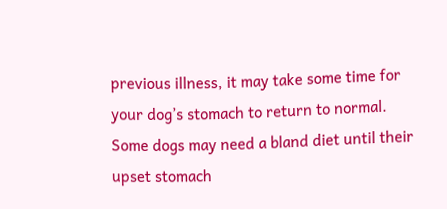previous illness, it may take some time for your dog’s stomach to return to normal. Some dogs may need a bland diet until their upset stomach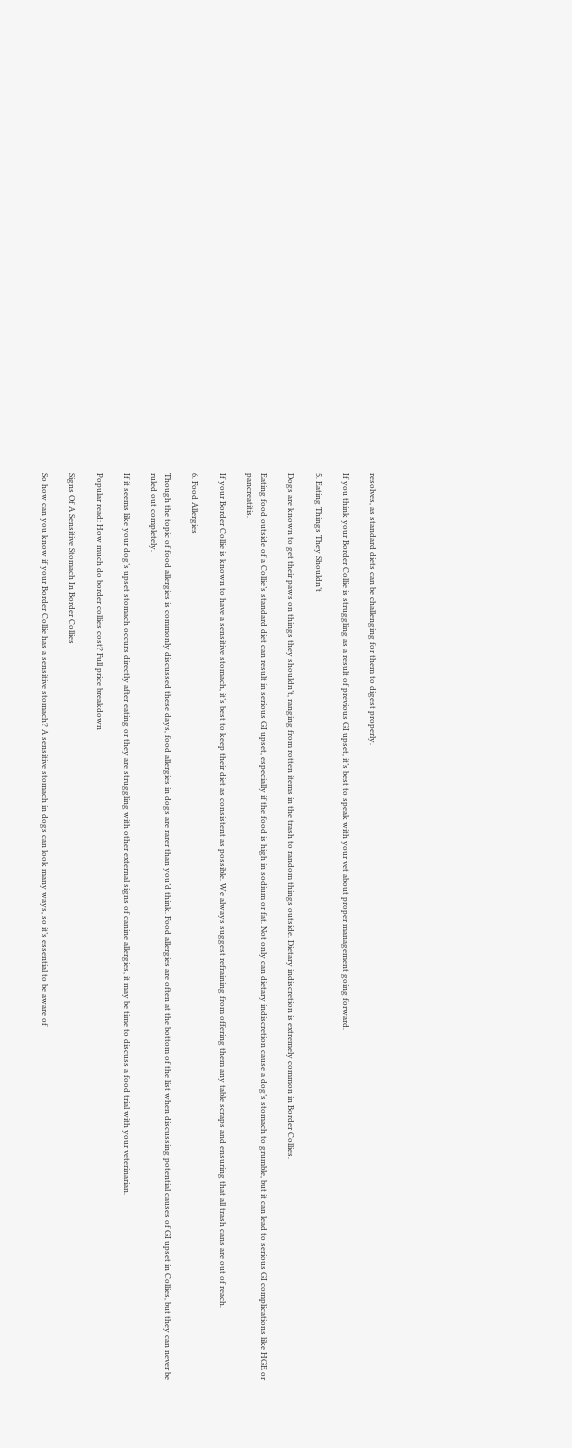resolves, as standard diets can be challenging for them to digest properly.

If you think your Border Collie is struggling as a result of previous GI upset, it’s best to speak with your vet about proper management going forward.

5. Eating Things They Shouldn’t

Dogs are known to get their paws on things they shouldn’t, ranging from rotten items in the trash to random things outside. Dietary indiscretion is extremely common in Border Collies.

Eating food outside of a Collie’s standard diet can result in serious GI upset, especially if the food is high in sodium or fat. Not only can dietary indiscretion cause a dog’s stomach to grumble, but it can lead to serious GI complications like HGE or pancreatitis.

If your Border Collie is known to have a sensitive stomach, it’s best to keep their diet as consistent as possible. We always suggest refraining from offering them any table scraps and ensuring that all trash cans are out of reach.

6. Food Allergies

Though the topic of food allergies is commonly discussed these days, food allergies in dogs are rarer than you’d think. Food allergies are often at the bottom of the list when discussing potential causes of GI upset in Collies, but they can never be ruled out completely.

If it seems like your dog’s upset stomach occurs directly after eating or they are struggling with other external signs of canine allergies, it may be time to discuss a food trial with your veterinarian.

Popular read: How much do border collies cost? Full price breakdown

Signs Of A Sensitive Stomach In Border Collies

So how can you know if your Border Collie has a sensitive stomach? A sensitive stomach in dogs can look many ways, so it’s essential to be aware of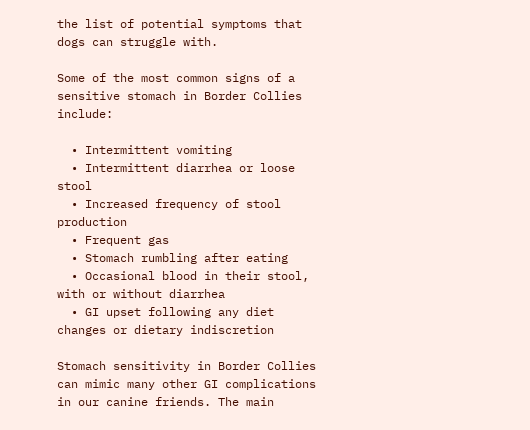the list of potential symptoms that dogs can struggle with.

Some of the most common signs of a sensitive stomach in Border Collies include:

  • Intermittent vomiting
  • Intermittent diarrhea or loose stool
  • Increased frequency of stool production
  • Frequent gas
  • Stomach rumbling after eating
  • Occasional blood in their stool, with or without diarrhea
  • GI upset following any diet changes or dietary indiscretion

Stomach sensitivity in Border Collies can mimic many other GI complications in our canine friends. The main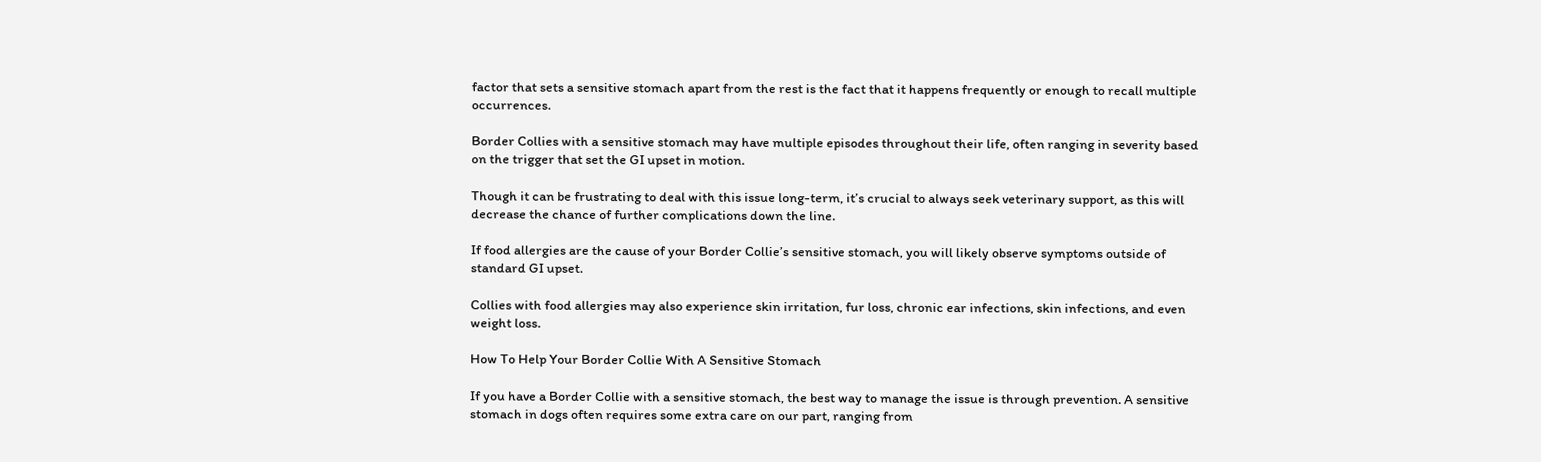factor that sets a sensitive stomach apart from the rest is the fact that it happens frequently or enough to recall multiple occurrences.

Border Collies with a sensitive stomach may have multiple episodes throughout their life, often ranging in severity based on the trigger that set the GI upset in motion.

Though it can be frustrating to deal with this issue long-term, it’s crucial to always seek veterinary support, as this will decrease the chance of further complications down the line.

If food allergies are the cause of your Border Collie’s sensitive stomach, you will likely observe symptoms outside of standard GI upset.

Collies with food allergies may also experience skin irritation, fur loss, chronic ear infections, skin infections, and even weight loss.

How To Help Your Border Collie With A Sensitive Stomach

If you have a Border Collie with a sensitive stomach, the best way to manage the issue is through prevention. A sensitive stomach in dogs often requires some extra care on our part, ranging from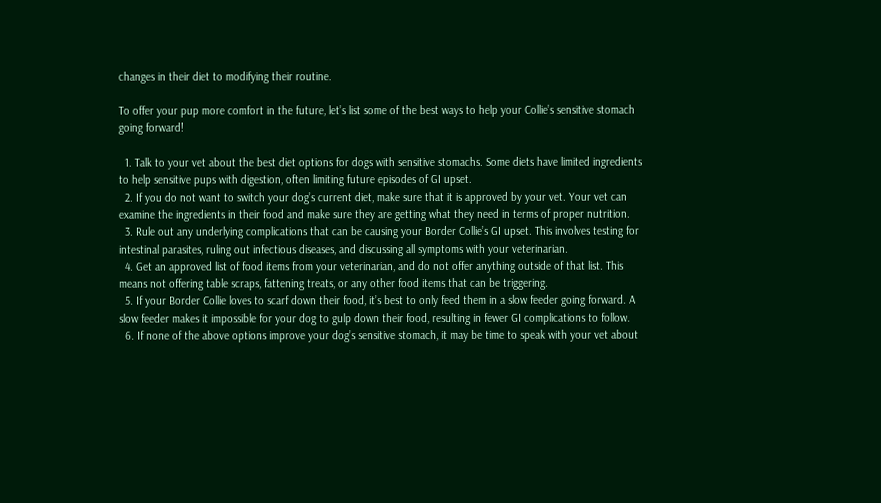changes in their diet to modifying their routine.

To offer your pup more comfort in the future, let’s list some of the best ways to help your Collie’s sensitive stomach going forward!

  1. Talk to your vet about the best diet options for dogs with sensitive stomachs. Some diets have limited ingredients to help sensitive pups with digestion, often limiting future episodes of GI upset.
  2. If you do not want to switch your dog’s current diet, make sure that it is approved by your vet. Your vet can examine the ingredients in their food and make sure they are getting what they need in terms of proper nutrition.
  3. Rule out any underlying complications that can be causing your Border Collie’s GI upset. This involves testing for intestinal parasites, ruling out infectious diseases, and discussing all symptoms with your veterinarian.
  4. Get an approved list of food items from your veterinarian, and do not offer anything outside of that list. This means not offering table scraps, fattening treats, or any other food items that can be triggering.
  5. If your Border Collie loves to scarf down their food, it’s best to only feed them in a slow feeder going forward. A slow feeder makes it impossible for your dog to gulp down their food, resulting in fewer GI complications to follow.
  6. If none of the above options improve your dog’s sensitive stomach, it may be time to speak with your vet about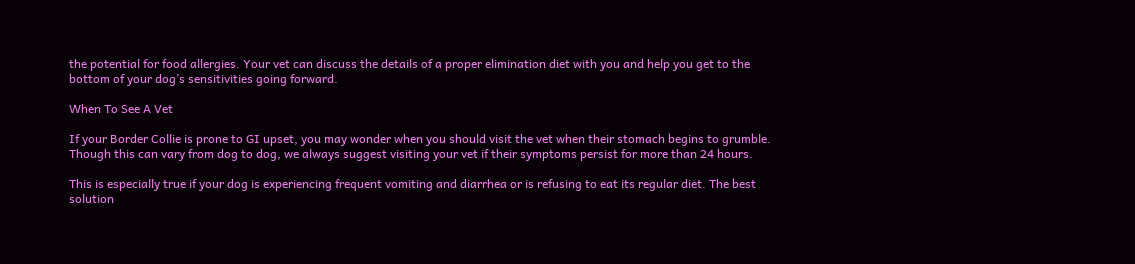the potential for food allergies. Your vet can discuss the details of a proper elimination diet with you and help you get to the bottom of your dog’s sensitivities going forward.

When To See A Vet

If your Border Collie is prone to GI upset, you may wonder when you should visit the vet when their stomach begins to grumble. Though this can vary from dog to dog, we always suggest visiting your vet if their symptoms persist for more than 24 hours.

This is especially true if your dog is experiencing frequent vomiting and diarrhea or is refusing to eat its regular diet. The best solution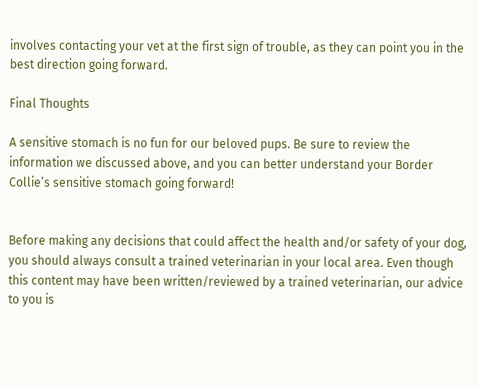involves contacting your vet at the first sign of trouble, as they can point you in the best direction going forward.

Final Thoughts

A sensitive stomach is no fun for our beloved pups. Be sure to review the information we discussed above, and you can better understand your Border Collie’s sensitive stomach going forward!


Before making any decisions that could affect the health and/or safety of your dog, you should always consult a trained veterinarian in your local area. Even though this content may have been written/reviewed by a trained veterinarian, our advice to you is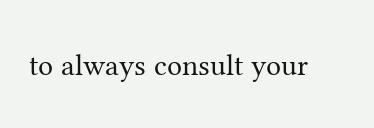to always consult your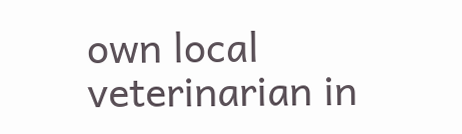own local veterinarian in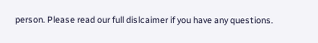person. Please read our full dislcaimer if you have any questions.